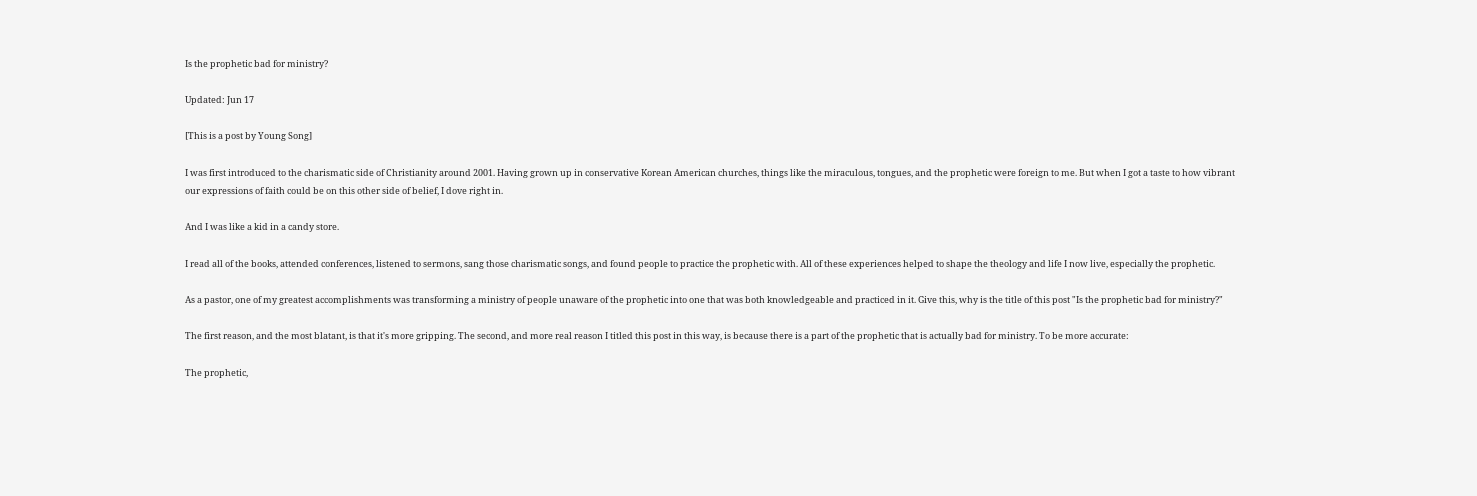Is the prophetic bad for ministry?

Updated: Jun 17

[This is a post by Young Song]

I was first introduced to the charismatic side of Christianity around 2001. Having grown up in conservative Korean American churches, things like the miraculous, tongues, and the prophetic were foreign to me. But when I got a taste to how vibrant our expressions of faith could be on this other side of belief, I dove right in.

And I was like a kid in a candy store.

I read all of the books, attended conferences, listened to sermons, sang those charismatic songs, and found people to practice the prophetic with. All of these experiences helped to shape the theology and life I now live, especially the prophetic.

As a pastor, one of my greatest accomplishments was transforming a ministry of people unaware of the prophetic into one that was both knowledgeable and practiced in it. Give this, why is the title of this post "Is the prophetic bad for ministry?"

The first reason, and the most blatant, is that it's more gripping. The second, and more real reason I titled this post in this way, is because there is a part of the prophetic that is actually bad for ministry. To be more accurate:

The prophetic,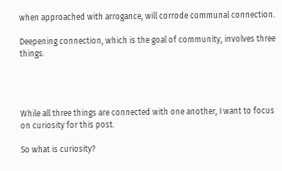when approached with arrogance, will corrode communal connection.

Deepening connection, which is the goal of community, involves three things.




While all three things are connected with one another, I want to focus on curiosity for this post.

So what is curiosity?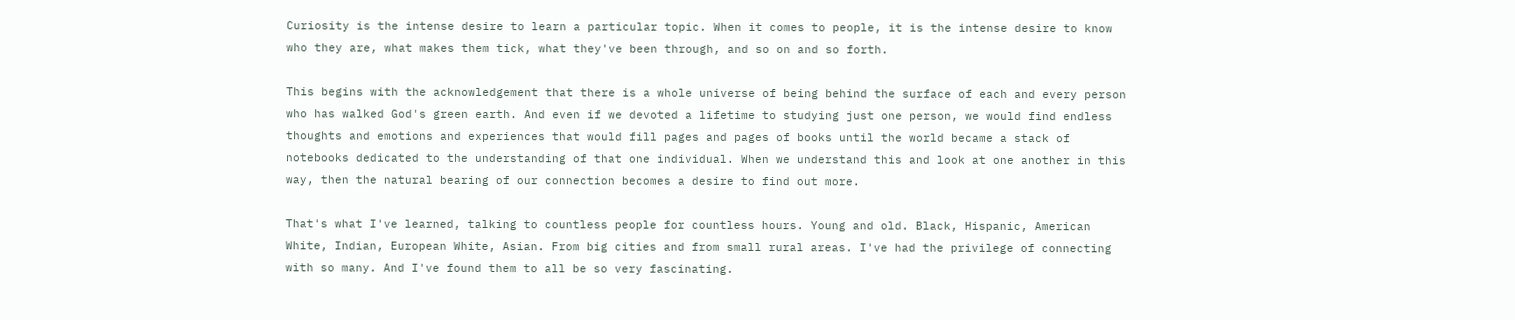Curiosity is the intense desire to learn a particular topic. When it comes to people, it is the intense desire to know who they are, what makes them tick, what they've been through, and so on and so forth.

This begins with the acknowledgement that there is a whole universe of being behind the surface of each and every person who has walked God's green earth. And even if we devoted a lifetime to studying just one person, we would find endless thoughts and emotions and experiences that would fill pages and pages of books until the world became a stack of notebooks dedicated to the understanding of that one individual. When we understand this and look at one another in this way, then the natural bearing of our connection becomes a desire to find out more.

That's what I've learned, talking to countless people for countless hours. Young and old. Black, Hispanic, American White, Indian, European White, Asian. From big cities and from small rural areas. I've had the privilege of connecting with so many. And I've found them to all be so very fascinating.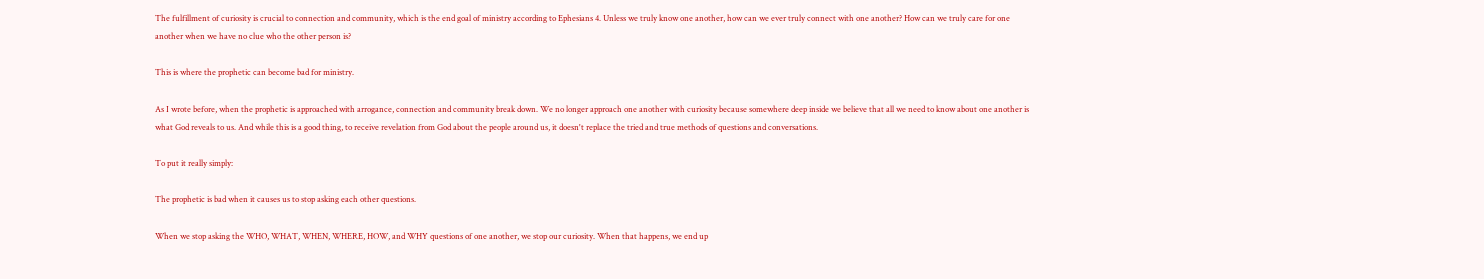The fulfillment of curiosity is crucial to connection and community, which is the end goal of ministry according to Ephesians 4. Unless we truly know one another, how can we ever truly connect with one another? How can we truly care for one another when we have no clue who the other person is?

This is where the prophetic can become bad for ministry.

As I wrote before, when the prophetic is approached with arrogance, connection and community break down. We no longer approach one another with curiosity because somewhere deep inside we believe that all we need to know about one another is what God reveals to us. And while this is a good thing, to receive revelation from God about the people around us, it doesn't replace the tried and true methods of questions and conversations.

To put it really simply:

The prophetic is bad when it causes us to stop asking each other questions.

When we stop asking the WHO, WHAT, WHEN, WHERE, HOW, and WHY questions of one another, we stop our curiosity. When that happens, we end up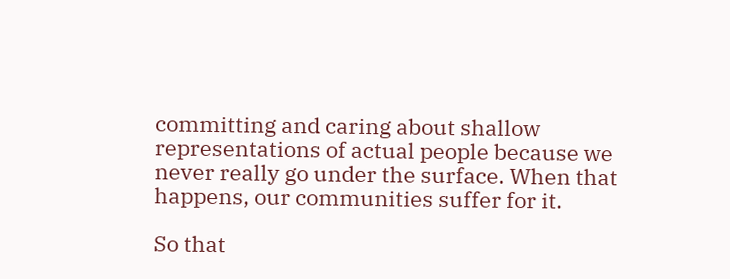committing and caring about shallow representations of actual people because we never really go under the surface. When that happens, our communities suffer for it.

So that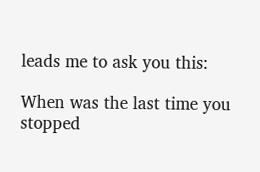leads me to ask you this:

When was the last time you stopped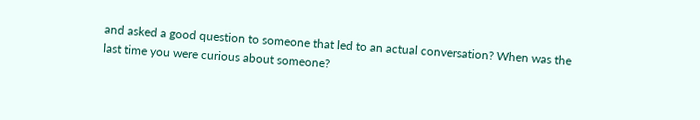and asked a good question to someone that led to an actual conversation? When was the last time you were curious about someone?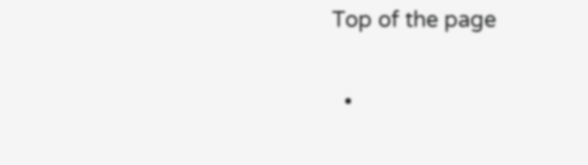Top of the page

  •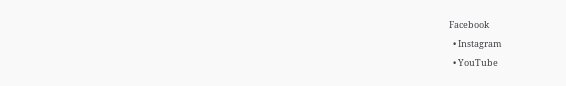Facebook
  • Instagram
  • YouTube